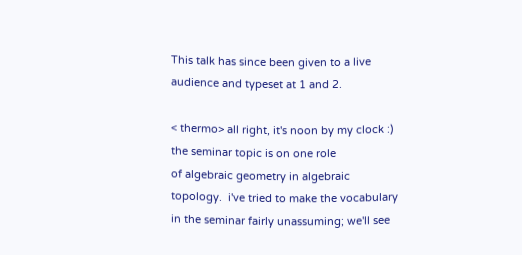This talk has since been given to a live audience and typeset at 1 and 2.

< thermo> all right, it's noon by my clock :) the seminar topic is on one role
of algebraic geometry in algebraic topology.  i've tried to make the vocabulary
in the seminar fairly unassuming; we'll see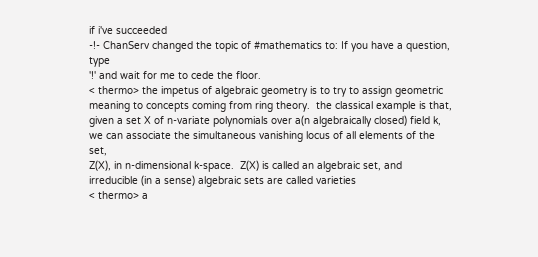if i've succeeded
-!- ChanServ changed the topic of #mathematics to: If you have a question, type
'!' and wait for me to cede the floor.
< thermo> the impetus of algebraic geometry is to try to assign geometric
meaning to concepts coming from ring theory.  the classical example is that,
given a set X of n-variate polynomials over a(n algebraically closed) field k,
we can associate the simultaneous vanishing locus of all elements of the set,
Z(X), in n-dimensional k-space.  Z(X) is called an algebraic set, and
irreducible (in a sense) algebraic sets are called varieties
< thermo> a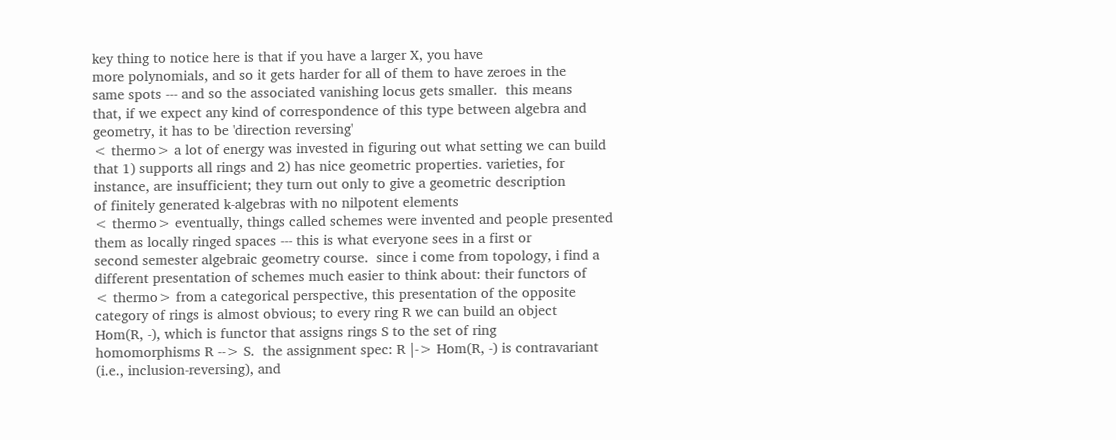key thing to notice here is that if you have a larger X, you have
more polynomials, and so it gets harder for all of them to have zeroes in the
same spots --- and so the associated vanishing locus gets smaller.  this means
that, if we expect any kind of correspondence of this type between algebra and
geometry, it has to be 'direction reversing'
< thermo> a lot of energy was invested in figuring out what setting we can build
that 1) supports all rings and 2) has nice geometric properties. varieties, for
instance, are insufficient; they turn out only to give a geometric description
of finitely generated k-algebras with no nilpotent elements
< thermo> eventually, things called schemes were invented and people presented
them as locally ringed spaces --- this is what everyone sees in a first or
second semester algebraic geometry course.  since i come from topology, i find a
different presentation of schemes much easier to think about: their functors of
< thermo> from a categorical perspective, this presentation of the opposite
category of rings is almost obvious; to every ring R we can build an object
Hom(R, -), which is functor that assigns rings S to the set of ring
homomorphisms R --> S.  the assignment spec: R |-> Hom(R, -) is contravariant
(i.e., inclusion-reversing), and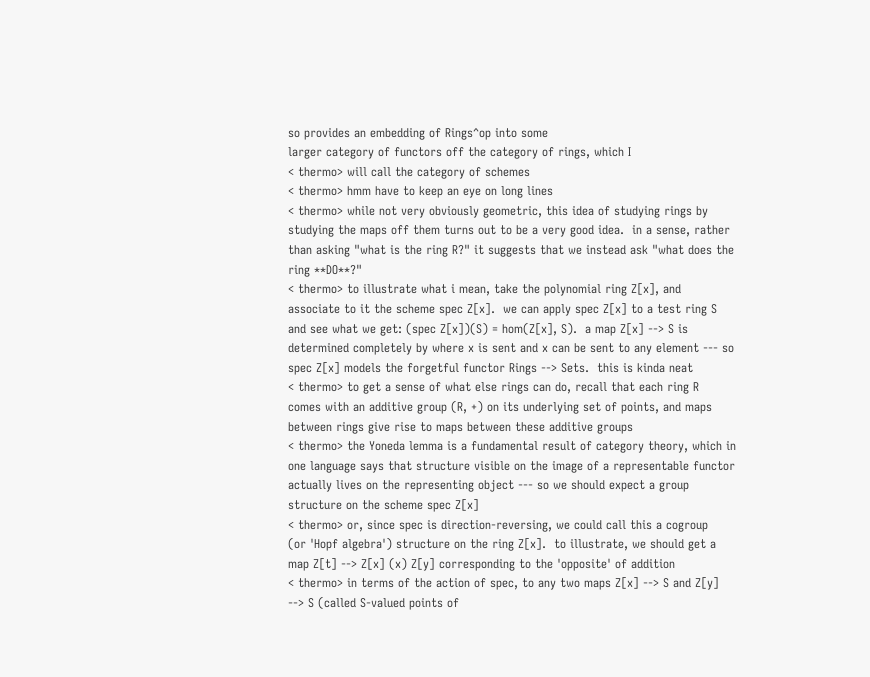so provides an embedding of Rings^op into some
larger category of functors off the category of rings, which I
< thermo> will call the category of schemes
< thermo> hmm have to keep an eye on long lines
< thermo> while not very obviously geometric, this idea of studying rings by
studying the maps off them turns out to be a very good idea.  in a sense, rather
than asking "what is the ring R?" it suggests that we instead ask "what does the
ring **DO**?"
< thermo> to illustrate what i mean, take the polynomial ring Z[x], and
associate to it the scheme spec Z[x].  we can apply spec Z[x] to a test ring S
and see what we get: (spec Z[x])(S) = hom(Z[x], S).  a map Z[x] --> S is
determined completely by where x is sent and x can be sent to any element --- so
spec Z[x] models the forgetful functor Rings --> Sets.  this is kinda neat
< thermo> to get a sense of what else rings can do, recall that each ring R
comes with an additive group (R, +) on its underlying set of points, and maps
between rings give rise to maps between these additive groups
< thermo> the Yoneda lemma is a fundamental result of category theory, which in
one language says that structure visible on the image of a representable functor
actually lives on the representing object --- so we should expect a group
structure on the scheme spec Z[x]
< thermo> or, since spec is direction-reversing, we could call this a cogroup
(or 'Hopf algebra') structure on the ring Z[x].  to illustrate, we should get a
map Z[t] --> Z[x] (x) Z[y] corresponding to the 'opposite' of addition
< thermo> in terms of the action of spec, to any two maps Z[x] --> S and Z[y]
--> S (called S-valued points of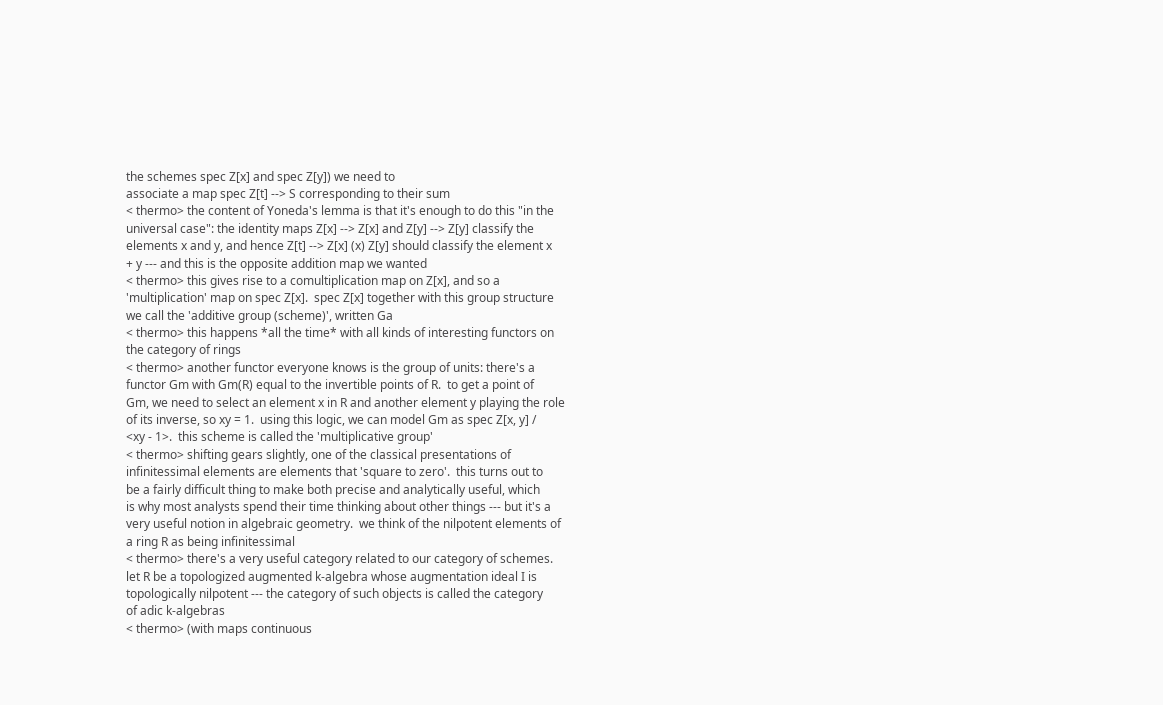the schemes spec Z[x] and spec Z[y]) we need to
associate a map spec Z[t] --> S corresponding to their sum
< thermo> the content of Yoneda's lemma is that it's enough to do this "in the
universal case": the identity maps Z[x] --> Z[x] and Z[y] --> Z[y] classify the
elements x and y, and hence Z[t] --> Z[x] (x) Z[y] should classify the element x
+ y --- and this is the opposite addition map we wanted
< thermo> this gives rise to a comultiplication map on Z[x], and so a
'multiplication' map on spec Z[x].  spec Z[x] together with this group structure
we call the 'additive group (scheme)', written Ga
< thermo> this happens *all the time* with all kinds of interesting functors on
the category of rings
< thermo> another functor everyone knows is the group of units: there's a
functor Gm with Gm(R) equal to the invertible points of R.  to get a point of
Gm, we need to select an element x in R and another element y playing the role
of its inverse, so xy = 1.  using this logic, we can model Gm as spec Z[x, y] /
<xy - 1>.  this scheme is called the 'multiplicative group'
< thermo> shifting gears slightly, one of the classical presentations of
infinitessimal elements are elements that 'square to zero'.  this turns out to
be a fairly difficult thing to make both precise and analytically useful, which
is why most analysts spend their time thinking about other things --- but it's a
very useful notion in algebraic geometry.  we think of the nilpotent elements of
a ring R as being infinitessimal
< thermo> there's a very useful category related to our category of schemes.
let R be a topologized augmented k-algebra whose augmentation ideal I is
topologically nilpotent --- the category of such objects is called the category
of adic k-algebras
< thermo> (with maps continuous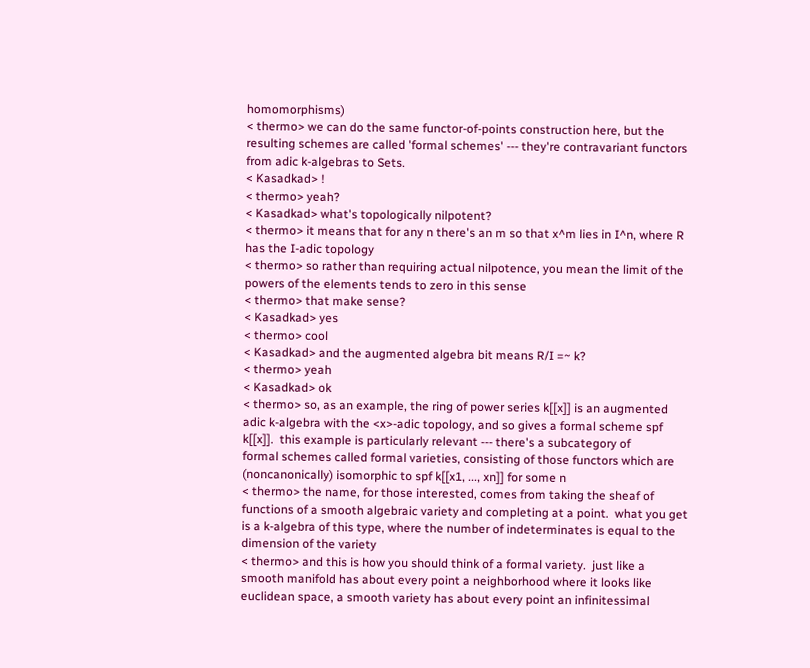homomorphisms)
< thermo> we can do the same functor-of-points construction here, but the
resulting schemes are called 'formal schemes' --- they're contravariant functors
from adic k-algebras to Sets.
< Kasadkad> !
< thermo> yeah?
< Kasadkad> what's topologically nilpotent?
< thermo> it means that for any n there's an m so that x^m lies in I^n, where R
has the I-adic topology
< thermo> so rather than requiring actual nilpotence, you mean the limit of the
powers of the elements tends to zero in this sense
< thermo> that make sense?
< Kasadkad> yes
< thermo> cool
< Kasadkad> and the augmented algebra bit means R/I =~ k?
< thermo> yeah
< Kasadkad> ok
< thermo> so, as an example, the ring of power series k[[x]] is an augmented
adic k-algebra with the <x>-adic topology, and so gives a formal scheme spf
k[[x]].  this example is particularly relevant --- there's a subcategory of
formal schemes called formal varieties, consisting of those functors which are
(noncanonically) isomorphic to spf k[[x1, ..., xn]] for some n
< thermo> the name, for those interested, comes from taking the sheaf of
functions of a smooth algebraic variety and completing at a point.  what you get
is a k-algebra of this type, where the number of indeterminates is equal to the
dimension of the variety
< thermo> and this is how you should think of a formal variety.  just like a
smooth manifold has about every point a neighborhood where it looks like
euclidean space, a smooth variety has about every point an infinitessimal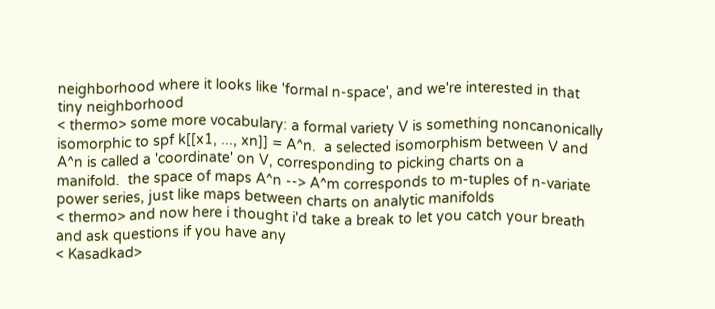neighborhood where it looks like 'formal n-space', and we're interested in that
tiny neighborhood
< thermo> some more vocabulary: a formal variety V is something noncanonically
isomorphic to spf k[[x1, ..., xn]] = A^n.  a selected isomorphism between V and
A^n is called a 'coordinate' on V, corresponding to picking charts on a
manifold.  the space of maps A^n --> A^m corresponds to m-tuples of n-variate
power series, just like maps between charts on analytic manifolds
< thermo> and now here i thought i'd take a break to let you catch your breath
and ask questions if you have any
< Kasadkad>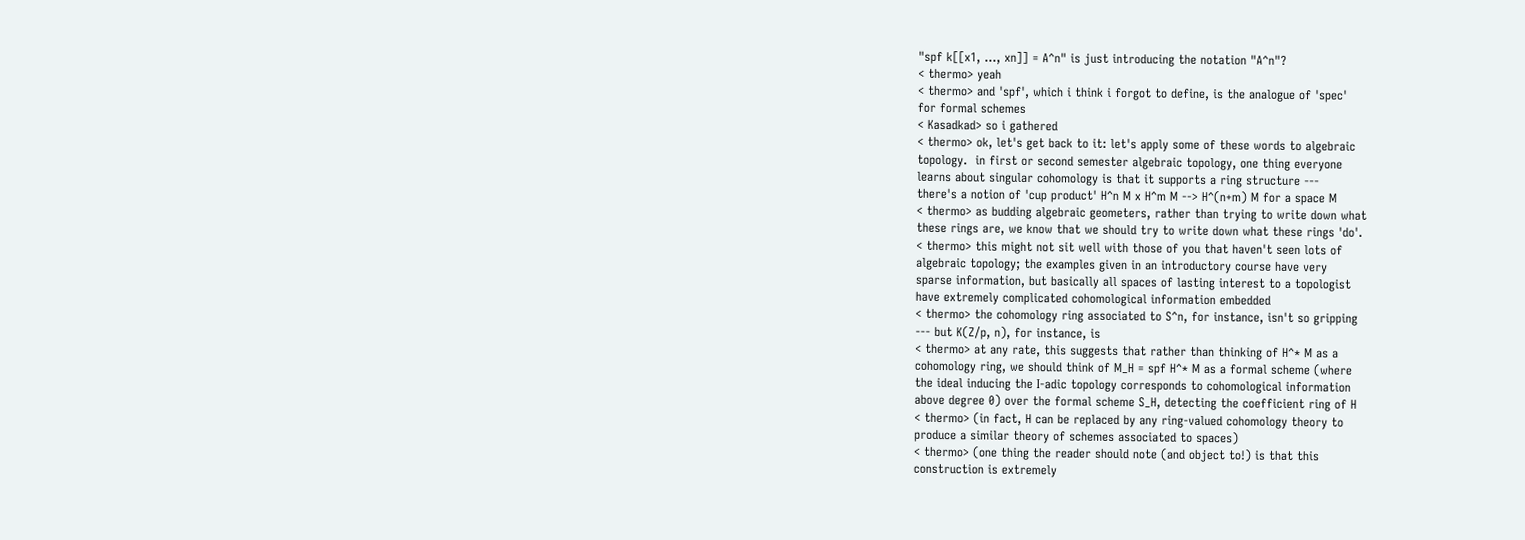"spf k[[x1, ..., xn]] = A^n" is just introducing the notation "A^n"?
< thermo> yeah
< thermo> and 'spf', which i think i forgot to define, is the analogue of 'spec'
for formal schemes
< Kasadkad> so i gathered
< thermo> ok, let's get back to it: let's apply some of these words to algebraic
topology.  in first or second semester algebraic topology, one thing everyone
learns about singular cohomology is that it supports a ring structure ---
there's a notion of 'cup product' H^n M x H^m M --> H^(n+m) M for a space M
< thermo> as budding algebraic geometers, rather than trying to write down what
these rings are, we know that we should try to write down what these rings 'do'.
< thermo> this might not sit well with those of you that haven't seen lots of
algebraic topology; the examples given in an introductory course have very
sparse information, but basically all spaces of lasting interest to a topologist
have extremely complicated cohomological information embedded
< thermo> the cohomology ring associated to S^n, for instance, isn't so gripping
--- but K(Z/p, n), for instance, is
< thermo> at any rate, this suggests that rather than thinking of H^* M as a
cohomology ring, we should think of M_H = spf H^* M as a formal scheme (where
the ideal inducing the I-adic topology corresponds to cohomological information
above degree 0) over the formal scheme S_H, detecting the coefficient ring of H
< thermo> (in fact, H can be replaced by any ring-valued cohomology theory to
produce a similar theory of schemes associated to spaces)
< thermo> (one thing the reader should note (and object to!) is that this
construction is extremely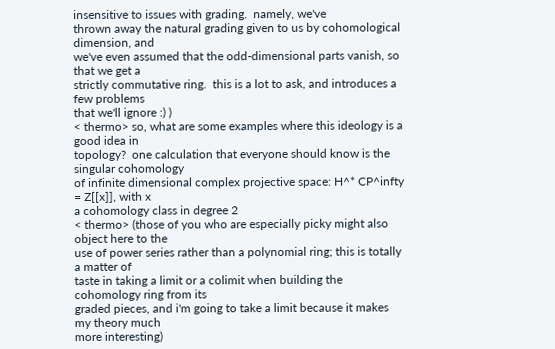insensitive to issues with grading.  namely, we've
thrown away the natural grading given to us by cohomological dimension, and
we've even assumed that the odd-dimensional parts vanish, so that we get a
strictly commutative ring.  this is a lot to ask, and introduces a few problems
that we'll ignore :) )
< thermo> so, what are some examples where this ideology is a good idea in
topology?  one calculation that everyone should know is the singular cohomology
of infinite dimensional complex projective space: H^* CP^infty = Z[[x]], with x
a cohomology class in degree 2
< thermo> (those of you who are especially picky might also object here to the
use of power series rather than a polynomial ring; this is totally a matter of
taste in taking a limit or a colimit when building the cohomology ring from its
graded pieces, and i'm going to take a limit because it makes my theory much
more interesting)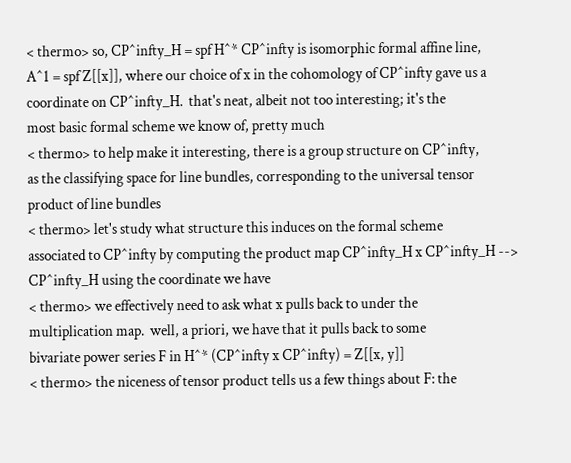< thermo> so, CP^infty_H = spf H^* CP^infty is isomorphic formal affine line,
A^1 = spf Z[[x]], where our choice of x in the cohomology of CP^infty gave us a
coordinate on CP^infty_H.  that's neat, albeit not too interesting; it's the
most basic formal scheme we know of, pretty much
< thermo> to help make it interesting, there is a group structure on CP^infty,
as the classifying space for line bundles, corresponding to the universal tensor
product of line bundles
< thermo> let's study what structure this induces on the formal scheme
associated to CP^infty by computing the product map CP^infty_H x CP^infty_H -->
CP^infty_H using the coordinate we have
< thermo> we effectively need to ask what x pulls back to under the
multiplication map.  well, a priori, we have that it pulls back to some
bivariate power series F in H^* (CP^infty x CP^infty) = Z[[x, y]]
< thermo> the niceness of tensor product tells us a few things about F: the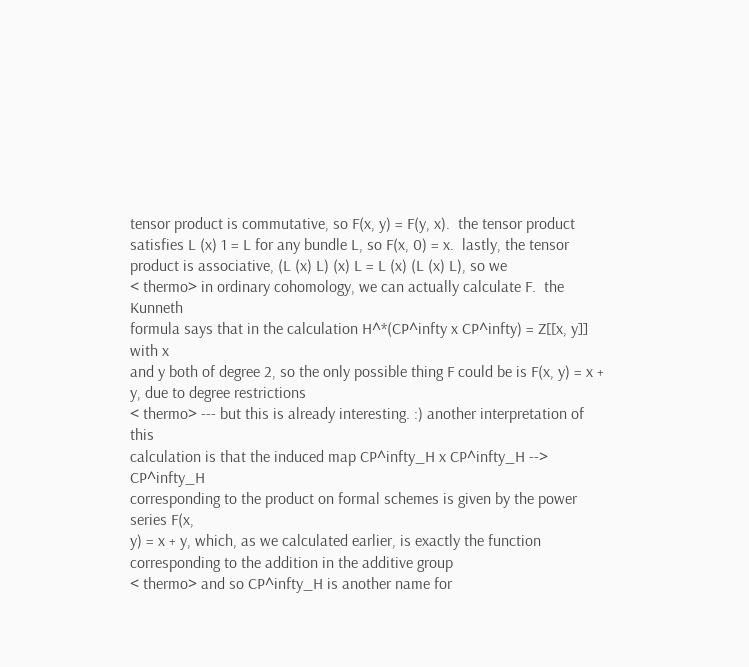tensor product is commutative, so F(x, y) = F(y, x).  the tensor product
satisfies L (x) 1 = L for any bundle L, so F(x, 0) = x.  lastly, the tensor
product is associative, (L (x) L) (x) L = L (x) (L (x) L), so we
< thermo> in ordinary cohomology, we can actually calculate F.  the Kunneth
formula says that in the calculation H^*(CP^infty x CP^infty) = Z[[x, y]] with x
and y both of degree 2, so the only possible thing F could be is F(x, y) = x +
y, due to degree restrictions
< thermo> --- but this is already interesting. :) another interpretation of this
calculation is that the induced map CP^infty_H x CP^infty_H --> CP^infty_H
corresponding to the product on formal schemes is given by the power series F(x,
y) = x + y, which, as we calculated earlier, is exactly the function
corresponding to the addition in the additive group
< thermo> and so CP^infty_H is another name for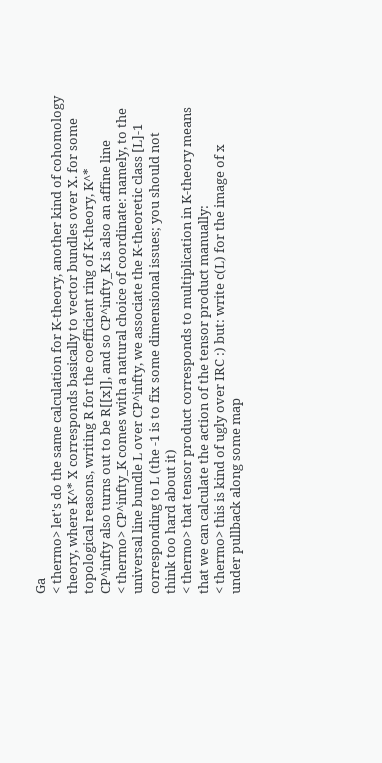Ga
< thermo> let's do the same calculation for K-theory, another kind of cohomology
theory, where K^* X corresponds basically to vector bundles over X. for some
topological reasons, writing R for the coefficient ring of K-theory, K^*
CP^infty also turns out to be R[[x]], and so CP^infty_K is also an affine line
< thermo> CP^infty_K comes with a natural choice of coordinate: namely, to the
universal line bundle L over CP^infty, we associate the K-theoretic class [L]-1
corresponding to L (the -1 is to fix some dimensional issues; you should not
think too hard about it)
< thermo> that tensor product corresponds to multiplication in K-theory means
that we can calculate the action of the tensor product manually:
< thermo> this is kind of ugly over IRC :) but: write c(L) for the image of x
under pullback along some map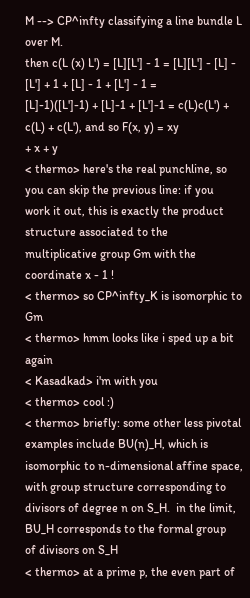M --> CP^infty classifying a line bundle L over M.
then c(L (x) L') = [L][L'] - 1 = [L][L'] - [L] - [L'] + 1 + [L] - 1 + [L'] - 1 =
[L]-1)([L']-1) + [L]-1 + [L']-1 = c(L)c(L') + c(L) + c(L'), and so F(x, y) = xy
+ x + y
< thermo> here's the real punchline, so you can skip the previous line: if you
work it out, this is exactly the product structure associated to the
multiplicative group Gm with the coordinate x - 1 !
< thermo> so CP^infty_K is isomorphic to Gm
< thermo> hmm looks like i sped up a bit again
< Kasadkad> i'm with you
< thermo> cool :)
< thermo> briefly: some other less pivotal examples include BU(n)_H, which is
isomorphic to n-dimensional affine space, with group structure corresponding to
divisors of degree n on S_H.  in the limit, BU_H corresponds to the formal group
of divisors on S_H
< thermo> at a prime p, the even part of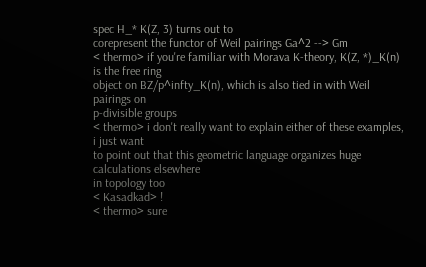spec H_* K(Z, 3) turns out to
corepresent the functor of Weil pairings Ga^2 --> Gm
< thermo> if you're familiar with Morava K-theory, K(Z, *)_K(n) is the free ring
object on BZ/p^infty_K(n), which is also tied in with Weil pairings on
p-divisible groups
< thermo> i don't really want to explain either of these examples, i just want
to point out that this geometric language organizes huge calculations elsewhere
in topology too
< Kasadkad> !
< thermo> sure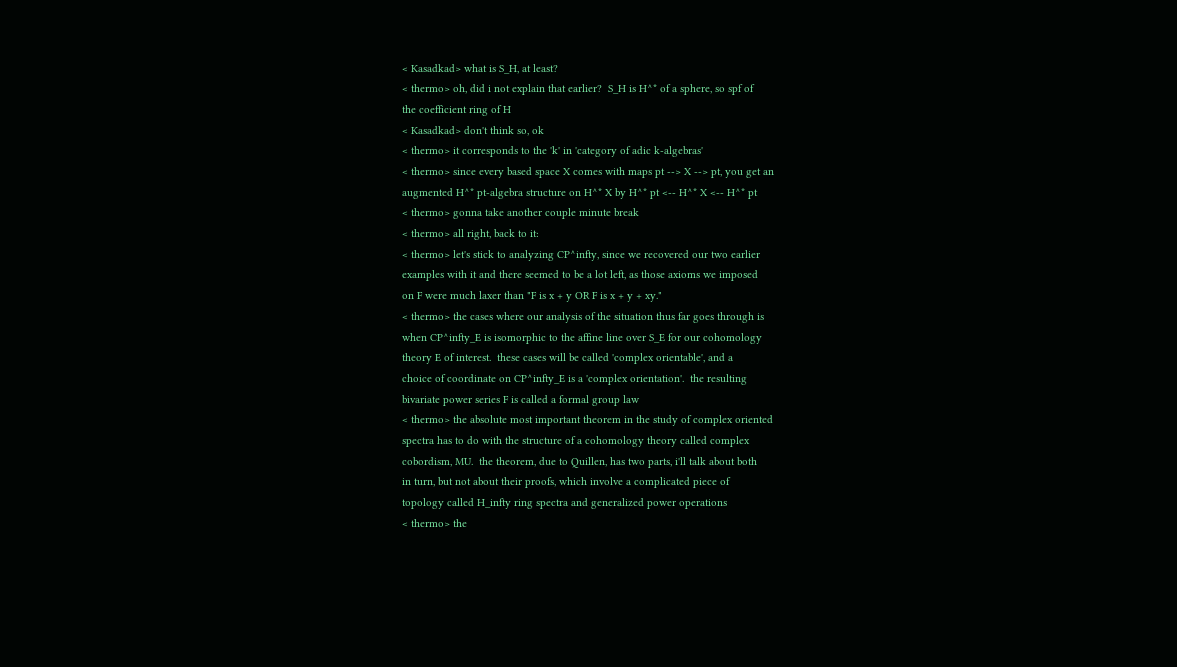< Kasadkad> what is S_H, at least?
< thermo> oh, did i not explain that earlier?  S_H is H^* of a sphere, so spf of
the coefficient ring of H
< Kasadkad> don't think so, ok
< thermo> it corresponds to the 'k' in 'category of adic k-algebras'
< thermo> since every based space X comes with maps pt --> X --> pt, you get an
augmented H^* pt-algebra structure on H^* X by H^* pt <-- H^* X <-- H^* pt
< thermo> gonna take another couple minute break
< thermo> all right, back to it:
< thermo> let's stick to analyzing CP^infty, since we recovered our two earlier
examples with it and there seemed to be a lot left, as those axioms we imposed
on F were much laxer than "F is x + y OR F is x + y + xy."
< thermo> the cases where our analysis of the situation thus far goes through is
when CP^infty_E is isomorphic to the affine line over S_E for our cohomology
theory E of interest.  these cases will be called 'complex orientable', and a
choice of coordinate on CP^infty_E is a 'complex orientation'.  the resulting
bivariate power series F is called a formal group law
< thermo> the absolute most important theorem in the study of complex oriented
spectra has to do with the structure of a cohomology theory called complex
cobordism, MU.  the theorem, due to Quillen, has two parts, i'll talk about both
in turn, but not about their proofs, which involve a complicated piece of
topology called H_infty ring spectra and generalized power operations
< thermo> the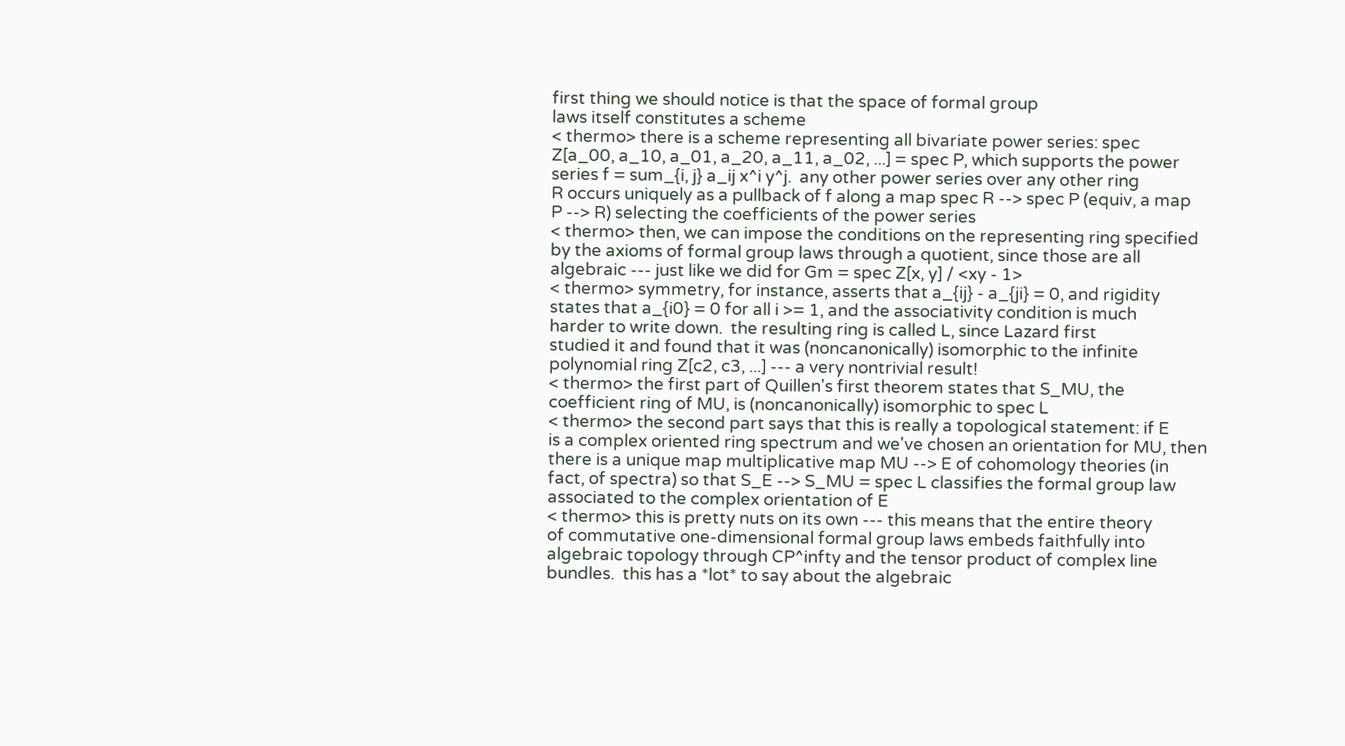first thing we should notice is that the space of formal group
laws itself constitutes a scheme
< thermo> there is a scheme representing all bivariate power series: spec
Z[a_00, a_10, a_01, a_20, a_11, a_02, ...] = spec P, which supports the power
series f = sum_{i, j} a_ij x^i y^j.  any other power series over any other ring
R occurs uniquely as a pullback of f along a map spec R --> spec P (equiv, a map
P --> R) selecting the coefficients of the power series
< thermo> then, we can impose the conditions on the representing ring specified
by the axioms of formal group laws through a quotient, since those are all
algebraic --- just like we did for Gm = spec Z[x, y] / <xy - 1>
< thermo> symmetry, for instance, asserts that a_{ij} - a_{ji} = 0, and rigidity
states that a_{i0} = 0 for all i >= 1, and the associativity condition is much
harder to write down.  the resulting ring is called L, since Lazard first
studied it and found that it was (noncanonically) isomorphic to the infinite
polynomial ring Z[c2, c3, ...] --- a very nontrivial result!
< thermo> the first part of Quillen's first theorem states that S_MU, the
coefficient ring of MU, is (noncanonically) isomorphic to spec L
< thermo> the second part says that this is really a topological statement: if E
is a complex oriented ring spectrum and we've chosen an orientation for MU, then
there is a unique map multiplicative map MU --> E of cohomology theories (in
fact, of spectra) so that S_E --> S_MU = spec L classifies the formal group law
associated to the complex orientation of E
< thermo> this is pretty nuts on its own --- this means that the entire theory
of commutative one-dimensional formal group laws embeds faithfully into
algebraic topology through CP^infty and the tensor product of complex line
bundles.  this has a *lot* to say about the algebraic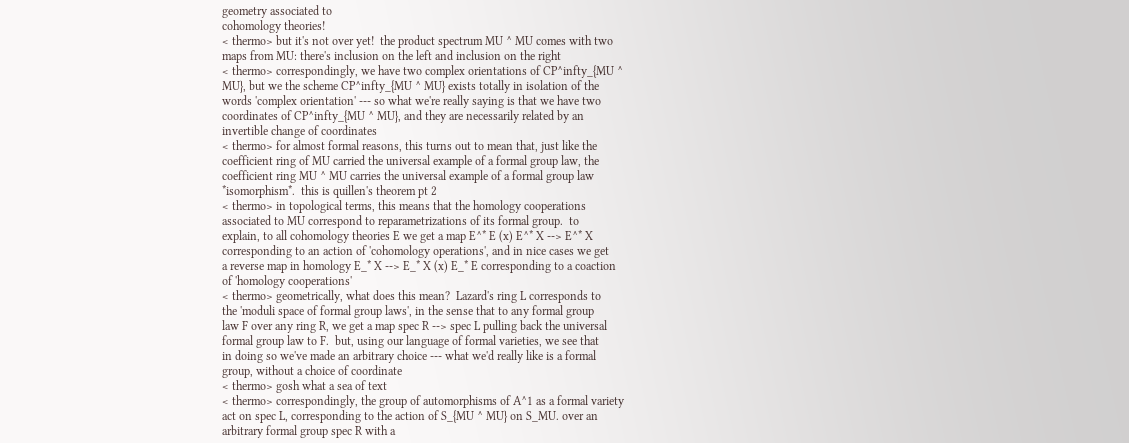geometry associated to
cohomology theories!
< thermo> but it's not over yet!  the product spectrum MU ^ MU comes with two
maps from MU: there's inclusion on the left and inclusion on the right
< thermo> correspondingly, we have two complex orientations of CP^infty_{MU ^
MU}, but we the scheme CP^infty_{MU ^ MU} exists totally in isolation of the
words 'complex orientation' --- so what we're really saying is that we have two
coordinates of CP^infty_{MU ^ MU}, and they are necessarily related by an
invertible change of coordinates
< thermo> for almost formal reasons, this turns out to mean that, just like the
coefficient ring of MU carried the universal example of a formal group law, the
coefficient ring MU ^ MU carries the universal example of a formal group law
*isomorphism*.  this is quillen's theorem pt 2
< thermo> in topological terms, this means that the homology cooperations
associated to MU correspond to reparametrizations of its formal group.  to
explain, to all cohomology theories E we get a map E^* E (x) E^* X --> E^* X
corresponding to an action of 'cohomology operations', and in nice cases we get
a reverse map in homology E_* X --> E_* X (x) E_* E corresponding to a coaction
of 'homology cooperations'
< thermo> geometrically, what does this mean?  Lazard's ring L corresponds to
the 'moduli space of formal group laws', in the sense that to any formal group
law F over any ring R, we get a map spec R --> spec L pulling back the universal
formal group law to F.  but, using our language of formal varieties, we see that
in doing so we've made an arbitrary choice --- what we'd really like is a formal
group, without a choice of coordinate
< thermo> gosh what a sea of text
< thermo> correspondingly, the group of automorphisms of A^1 as a formal variety
act on spec L, corresponding to the action of S_{MU ^ MU} on S_MU. over an
arbitrary formal group spec R with a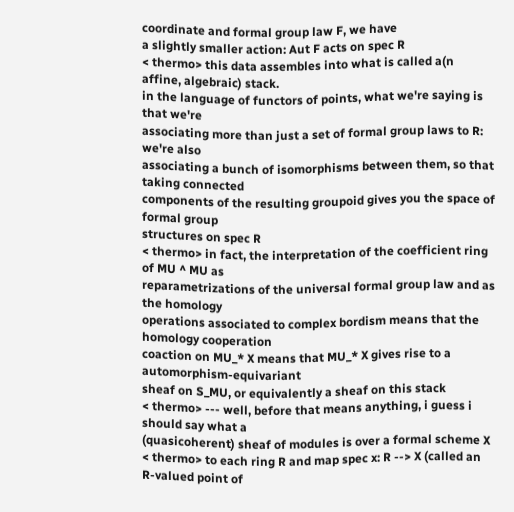coordinate and formal group law F, we have
a slightly smaller action: Aut F acts on spec R
< thermo> this data assembles into what is called a(n affine, algebraic) stack.
in the language of functors of points, what we're saying is that we're
associating more than just a set of formal group laws to R: we're also
associating a bunch of isomorphisms between them, so that taking connected
components of the resulting groupoid gives you the space of formal group
structures on spec R
< thermo> in fact, the interpretation of the coefficient ring of MU ^ MU as
reparametrizations of the universal formal group law and as the homology
operations associated to complex bordism means that the homology cooperation
coaction on MU_* X means that MU_* X gives rise to a automorphism-equivariant
sheaf on S_MU, or equivalently a sheaf on this stack
< thermo> --- well, before that means anything, i guess i should say what a
(quasicoherent) sheaf of modules is over a formal scheme X
< thermo> to each ring R and map spec x: R --> X (called an R-valued point of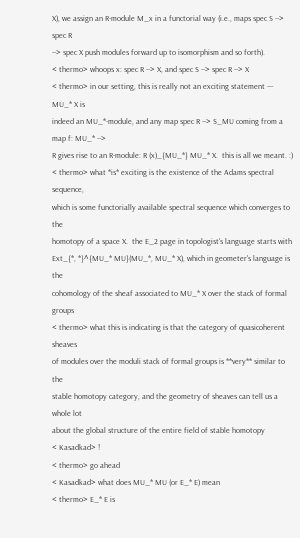X), we assign an R-module M_x in a functorial way (i.e., maps spec S --> spec R
--> spec X push modules forward up to isomorphism and so forth).
< thermo> whoops x: spec R --> X, and spec S --> spec R --> X
< thermo> in our setting, this is really not an exciting statement --- MU_* X is
indeed an MU_*-module, and any map spec R --> S_MU coming from a map f: MU_* -->
R gives rise to an R-module: R (x)_{MU_*} MU_* X.  this is all we meant. :)
< thermo> what *is* exciting is the existence of the Adams spectral sequence,
which is some functorially available spectral sequence which converges to the
homotopy of a space X.  the E_2 page in topologist's language starts with
Ext_{*, *}^{MU_* MU}(MU_*, MU_* X), which in geometer's language is the
cohomology of the sheaf associated to MU_* X over the stack of formal groups
< thermo> what this is indicating is that the category of quasicoherent sheaves
of modules over the moduli stack of formal groups is **very** similar to the
stable homotopy category, and the geometry of sheaves can tell us a whole lot
about the global structure of the entire field of stable homotopy
< Kasadkad> !
< thermo> go ahead
< Kasadkad> what does MU_* MU (or E_* E) mean
< thermo> E_* E is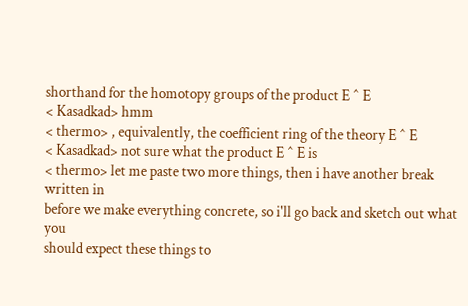shorthand for the homotopy groups of the product E ^ E
< Kasadkad> hmm
< thermo> , equivalently, the coefficient ring of the theory E ^ E
< Kasadkad> not sure what the product E ^ E is
< thermo> let me paste two more things, then i have another break written in
before we make everything concrete, so i'll go back and sketch out what you
should expect these things to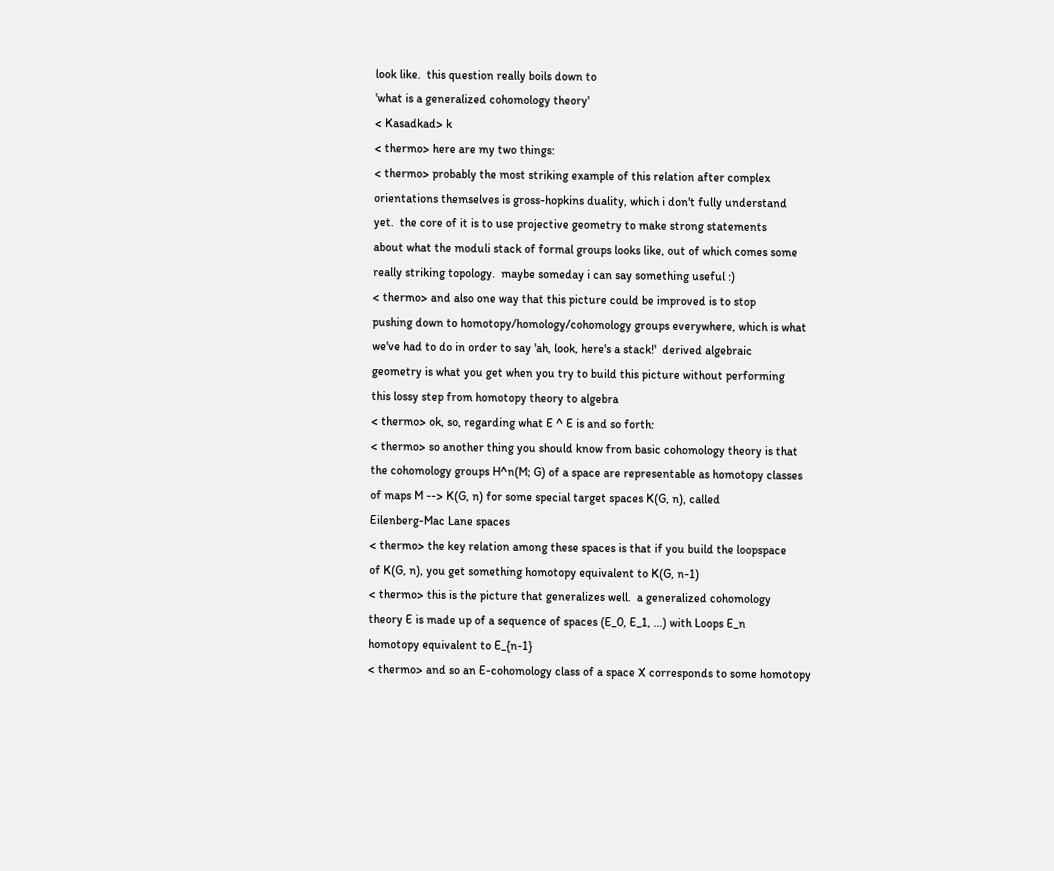look like.  this question really boils down to
'what is a generalized cohomology theory'
< Kasadkad> k
< thermo> here are my two things:
< thermo> probably the most striking example of this relation after complex
orientations themselves is gross-hopkins duality, which i don't fully understand
yet.  the core of it is to use projective geometry to make strong statements
about what the moduli stack of formal groups looks like, out of which comes some
really striking topology.  maybe someday i can say something useful :)
< thermo> and also one way that this picture could be improved is to stop
pushing down to homotopy/homology/cohomology groups everywhere, which is what
we've had to do in order to say 'ah, look, here's a stack!'  derived algebraic
geometry is what you get when you try to build this picture without performing
this lossy step from homotopy theory to algebra
< thermo> ok, so, regarding what E ^ E is and so forth:
< thermo> so another thing you should know from basic cohomology theory is that
the cohomology groups H^n(M; G) of a space are representable as homotopy classes
of maps M --> K(G, n) for some special target spaces K(G, n), called
Eilenberg-Mac Lane spaces
< thermo> the key relation among these spaces is that if you build the loopspace
of K(G, n), you get something homotopy equivalent to K(G, n-1)
< thermo> this is the picture that generalizes well.  a generalized cohomology
theory E is made up of a sequence of spaces (E_0, E_1, ...) with Loops E_n
homotopy equivalent to E_{n-1}
< thermo> and so an E-cohomology class of a space X corresponds to some homotopy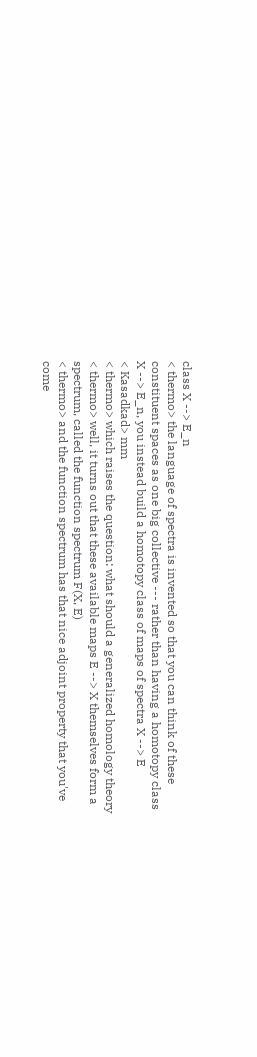class X --> E_n
< thermo> the language of spectra is invented so that you can think of these
constituent spaces as one big collective --- rather than having a homotopy class
X --> E_n, you instead build a homotopy class of maps of spectra X --> E
< Kasadkad> mm
< thermo> which raises the question: what should a generalized homology theory
< thermo> well, it turns out that these available maps E --> X themselves form a
spectrum, called the function spectrum F(X, E)
< thermo> and the function spectrum has that nice adjoint property that you've
come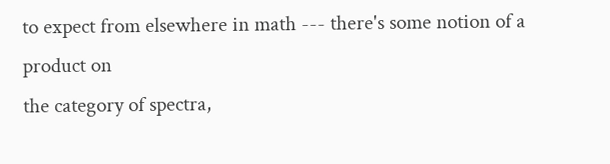to expect from elsewhere in math --- there's some notion of a product on
the category of spectra,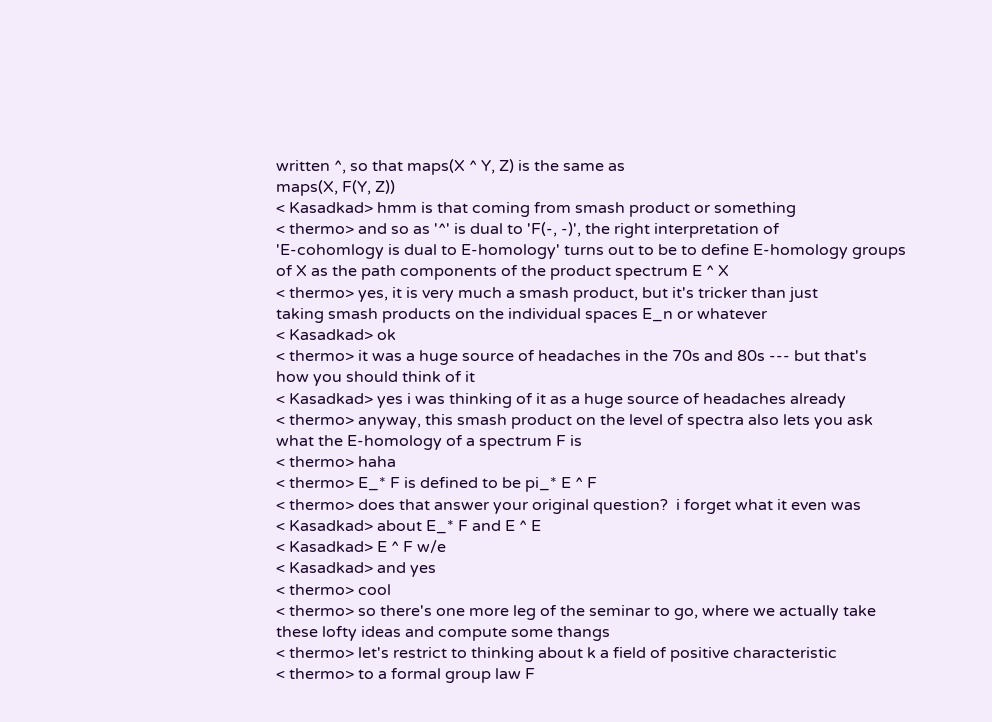written ^, so that maps(X ^ Y, Z) is the same as
maps(X, F(Y, Z))
< Kasadkad> hmm is that coming from smash product or something
< thermo> and so as '^' is dual to 'F(-, -)', the right interpretation of
'E-cohomlogy is dual to E-homology' turns out to be to define E-homology groups
of X as the path components of the product spectrum E ^ X
< thermo> yes, it is very much a smash product, but it's tricker than just
taking smash products on the individual spaces E_n or whatever
< Kasadkad> ok
< thermo> it was a huge source of headaches in the 70s and 80s --- but that's
how you should think of it
< Kasadkad> yes i was thinking of it as a huge source of headaches already
< thermo> anyway, this smash product on the level of spectra also lets you ask
what the E-homology of a spectrum F is
< thermo> haha
< thermo> E_* F is defined to be pi_* E ^ F
< thermo> does that answer your original question?  i forget what it even was
< Kasadkad> about E_* F and E ^ E
< Kasadkad> E ^ F w/e
< Kasadkad> and yes
< thermo> cool
< thermo> so there's one more leg of the seminar to go, where we actually take
these lofty ideas and compute some thangs
< thermo> let's restrict to thinking about k a field of positive characteristic
< thermo> to a formal group law F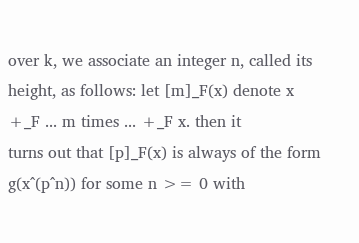over k, we associate an integer n, called its
height, as follows: let [m]_F(x) denote x +_F ... m times ... +_F x. then it
turns out that [p]_F(x) is always of the form g(x^(p^n)) for some n >= 0 with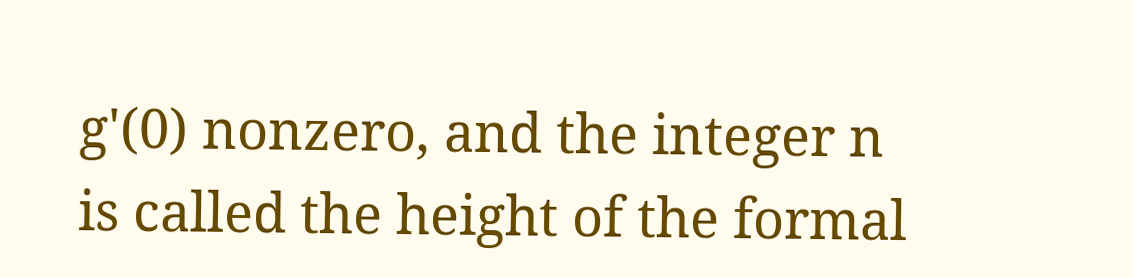g'(0) nonzero, and the integer n is called the height of the formal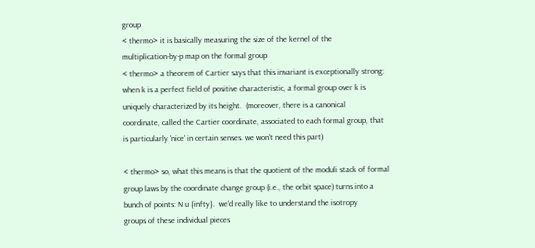group
< thermo> it is basically measuring the size of the kernel of the
multiplication-by-p map on the formal group
< thermo> a theorem of Cartier says that this invariant is exceptionally strong:
when k is a perfect field of positive characteristic, a formal group over k is
uniquely characterized by its height.  (moreover, there is a canonical
coordinate, called the Cartier coordinate, associated to each formal group, that
is particularly 'nice' in certain senses. we won't need this part)

< thermo> so, what this means is that the quotient of the moduli stack of formal
group laws by the coordinate change group (i.e., the orbit space) turns into a
bunch of points: N u {infty}.  we'd really like to understand the isotropy
groups of these individual pieces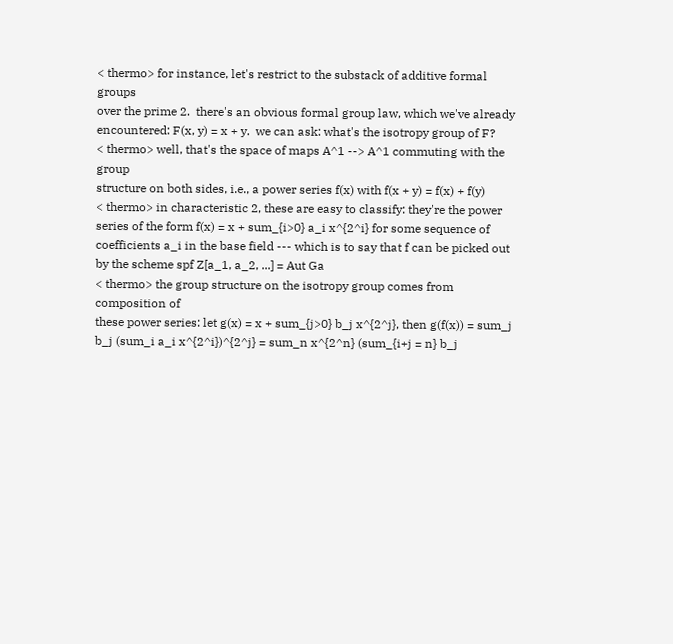< thermo> for instance, let's restrict to the substack of additive formal groups
over the prime 2.  there's an obvious formal group law, which we've already
encountered: F(x, y) = x + y.  we can ask: what's the isotropy group of F?
< thermo> well, that's the space of maps A^1 --> A^1 commuting with the group
structure on both sides, i.e., a power series f(x) with f(x + y) = f(x) + f(y)
< thermo> in characteristic 2, these are easy to classify: they're the power
series of the form f(x) = x + sum_{i>0} a_i x^{2^i} for some sequence of
coefficients a_i in the base field --- which is to say that f can be picked out
by the scheme spf Z[a_1, a_2, ...] = Aut Ga
< thermo> the group structure on the isotropy group comes from composition of
these power series: let g(x) = x + sum_{j>0} b_j x^{2^j}, then g(f(x)) = sum_j
b_j (sum_i a_i x^{2^i})^{2^j} = sum_n x^{2^n} (sum_{i+j = n} b_j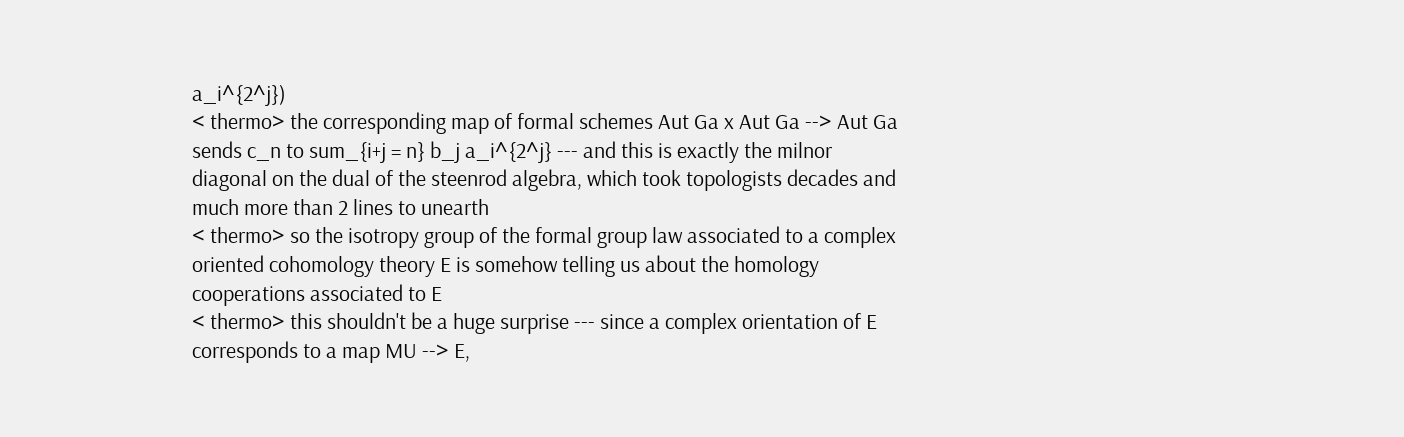a_i^{2^j})
< thermo> the corresponding map of formal schemes Aut Ga x Aut Ga --> Aut Ga
sends c_n to sum_{i+j = n} b_j a_i^{2^j} --- and this is exactly the milnor
diagonal on the dual of the steenrod algebra, which took topologists decades and
much more than 2 lines to unearth
< thermo> so the isotropy group of the formal group law associated to a complex
oriented cohomology theory E is somehow telling us about the homology
cooperations associated to E
< thermo> this shouldn't be a huge surprise --- since a complex orientation of E
corresponds to a map MU --> E,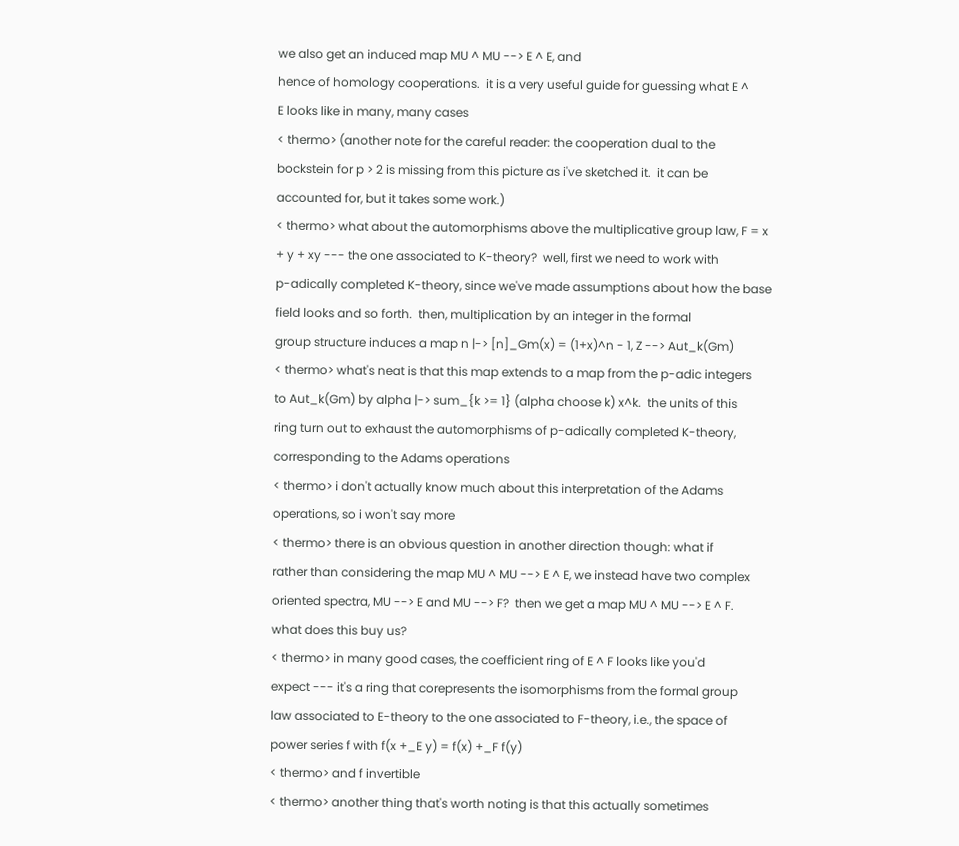we also get an induced map MU ^ MU --> E ^ E, and
hence of homology cooperations.  it is a very useful guide for guessing what E ^
E looks like in many, many cases
< thermo> (another note for the careful reader: the cooperation dual to the
bockstein for p > 2 is missing from this picture as i've sketched it.  it can be
accounted for, but it takes some work.)
< thermo> what about the automorphisms above the multiplicative group law, F = x
+ y + xy --- the one associated to K-theory?  well, first we need to work with
p-adically completed K-theory, since we've made assumptions about how the base
field looks and so forth.  then, multiplication by an integer in the formal
group structure induces a map n |-> [n]_Gm(x) = (1+x)^n - 1, Z --> Aut_k(Gm)
< thermo> what's neat is that this map extends to a map from the p-adic integers
to Aut_k(Gm) by alpha |-> sum_{k >= 1} (alpha choose k) x^k.  the units of this
ring turn out to exhaust the automorphisms of p-adically completed K-theory,
corresponding to the Adams operations
< thermo> i don't actually know much about this interpretation of the Adams
operations, so i won't say more
< thermo> there is an obvious question in another direction though: what if
rather than considering the map MU ^ MU --> E ^ E, we instead have two complex
oriented spectra, MU --> E and MU --> F?  then we get a map MU ^ MU --> E ^ F.
what does this buy us?
< thermo> in many good cases, the coefficient ring of E ^ F looks like you'd
expect --- it's a ring that corepresents the isomorphisms from the formal group
law associated to E-theory to the one associated to F-theory, i.e., the space of
power series f with f(x +_E y) = f(x) +_F f(y)
< thermo> and f invertible
< thermo> another thing that's worth noting is that this actually sometimes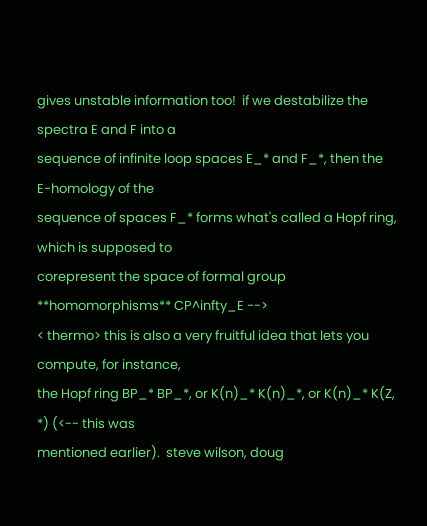gives unstable information too!  if we destabilize the spectra E and F into a
sequence of infinite loop spaces E_* and F_*, then the E-homology of the
sequence of spaces F_* forms what's called a Hopf ring, which is supposed to
corepresent the space of formal group **homomorphisms** CP^infty_E -->
< thermo> this is also a very fruitful idea that lets you compute, for instance,
the Hopf ring BP_* BP_*, or K(n)_* K(n)_*, or K(n)_* K(Z, *) (<-- this was
mentioned earlier).  steve wilson, doug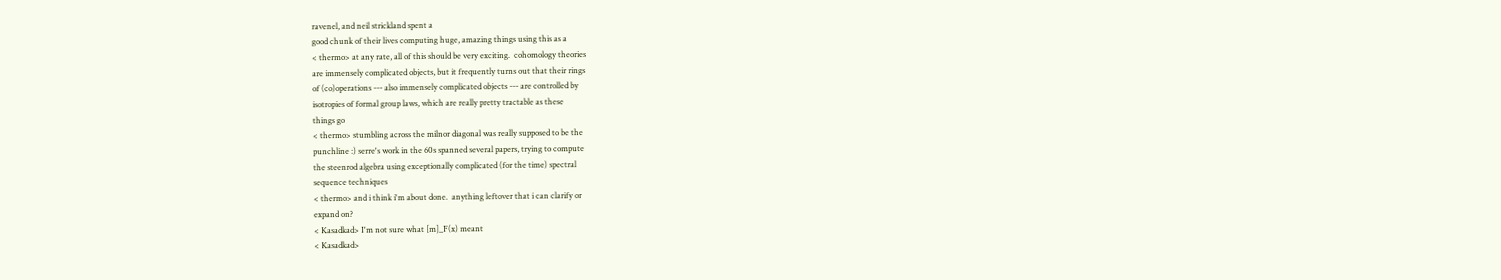ravenel, and neil strickland spent a
good chunk of their lives computing huge, amazing things using this as a
< thermo> at any rate, all of this should be very exciting.  cohomology theories
are immensely complicated objects, but it frequently turns out that their rings
of (co)operations --- also immensely complicated objects --- are controlled by
isotropies of formal group laws, which are really pretty tractable as these
things go
< thermo> stumbling across the milnor diagonal was really supposed to be the
punchline :) serre's work in the 60s spanned several papers, trying to compute
the steenrod algebra using exceptionally complicated (for the time) spectral
sequence techniques
< thermo> and i think i'm about done.  anything leftover that i can clarify or
expand on?
< Kasadkad> I'm not sure what [m]_F(x) meant
< Kasadkad>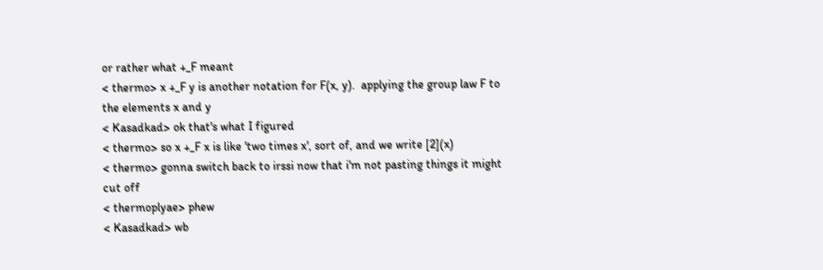or rather what +_F meant
< thermo> x +_F y is another notation for F(x, y).  applying the group law F to
the elements x and y
< Kasadkad> ok that's what I figured
< thermo> so x +_F x is like 'two times x', sort of, and we write [2](x)
< thermo> gonna switch back to irssi now that i'm not pasting things it might
cut off
< thermoplyae> phew
< Kasadkad> wb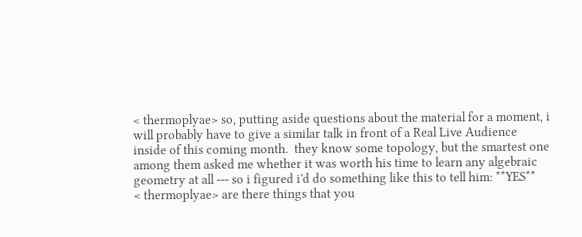< thermoplyae> so, putting aside questions about the material for a moment, i
will probably have to give a similar talk in front of a Real Live Audience
inside of this coming month.  they know some topology, but the smartest one
among them asked me whether it was worth his time to learn any algebraic
geometry at all --- so i figured i'd do something like this to tell him: **YES**
< thermoplyae> are there things that you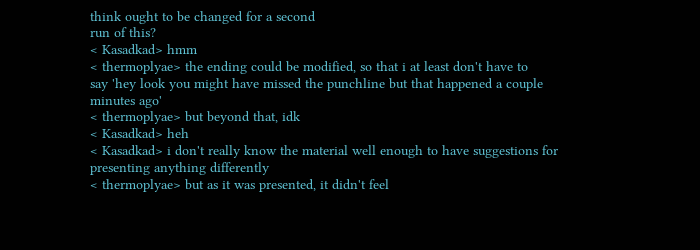think ought to be changed for a second
run of this?
< Kasadkad> hmm
< thermoplyae> the ending could be modified, so that i at least don't have to
say 'hey look you might have missed the punchline but that happened a couple
minutes ago'
< thermoplyae> but beyond that, idk
< Kasadkad> heh
< Kasadkad> i don't really know the material well enough to have suggestions for
presenting anything differently
< thermoplyae> but as it was presented, it didn't feel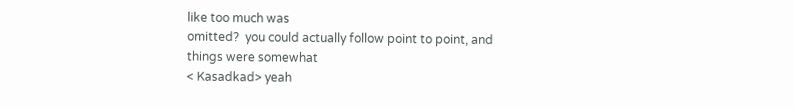like too much was
omitted?  you could actually follow point to point, and things were somewhat
< Kasadkad> yeah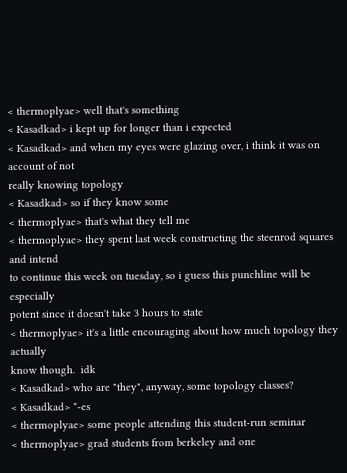< thermoplyae> well that's something
< Kasadkad> i kept up for longer than i expected
< Kasadkad> and when my eyes were glazing over, i think it was on account of not
really knowing topology
< Kasadkad> so if they know some
< thermoplyae> that's what they tell me
< thermoplyae> they spent last week constructing the steenrod squares and intend
to continue this week on tuesday, so i guess this punchline will be especially
potent since it doesn't take 3 hours to state
< thermoplyae> it's a little encouraging about how much topology they actually
know though.  idk
< Kasadkad> who are "they", anyway, some topology classes?
< Kasadkad> *-es
< thermoplyae> some people attending this student-run seminar
< thermoplyae> grad students from berkeley and one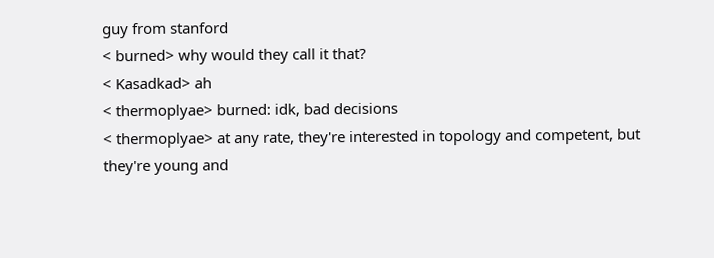guy from stanford
< burned> why would they call it that?
< Kasadkad> ah
< thermoplyae> burned: idk, bad decisions
< thermoplyae> at any rate, they're interested in topology and competent, but
they're young and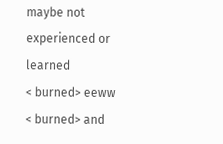maybe not experienced or learned
< burned> eeww
< burned> and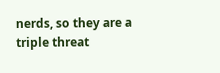nerds, so they are a triple threat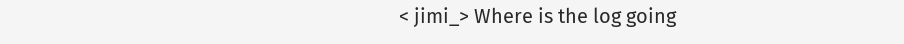< jimi_> Where is the log going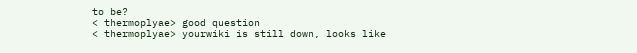to be?
< thermoplyae> good question
< thermoplyae> yourwiki is still down, looks like